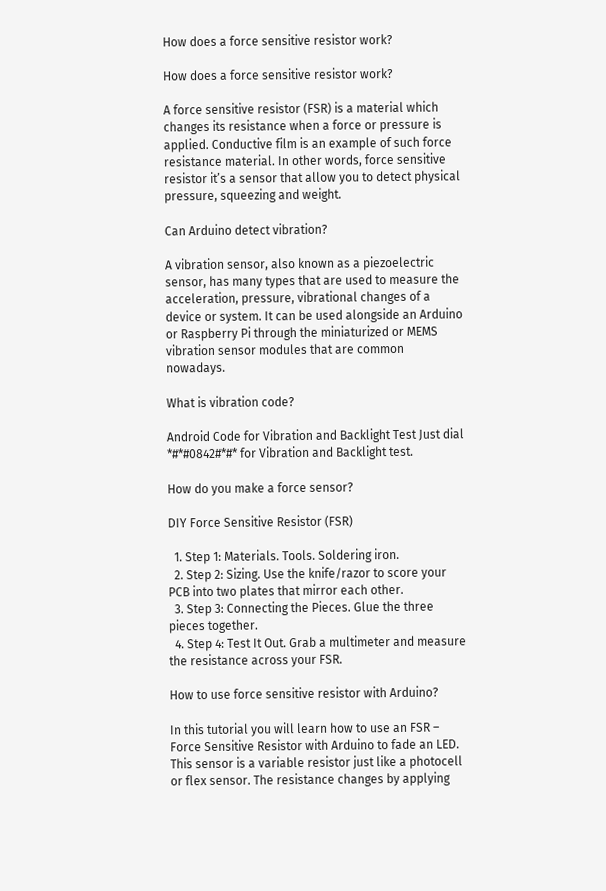How does a force sensitive resistor work?

How does a force sensitive resistor work?

A force sensitive resistor (FSR) is a material which changes its resistance when a force or pressure is applied. Conductive film is an example of such force resistance material. In other words, force sensitive resistor it’s a sensor that allow you to detect physical pressure, squeezing and weight.

Can Arduino detect vibration?

A vibration sensor, also known as a piezoelectric sensor, has many types that are used to measure the acceleration, pressure, vibrational changes of a device or system. It can be used alongside an Arduino or Raspberry Pi through the miniaturized or MEMS vibration sensor modules that are common nowadays.

What is vibration code?

Android Code for Vibration and Backlight Test Just dial *#*#0842#*#* for Vibration and Backlight test.

How do you make a force sensor?

DIY Force Sensitive Resistor (FSR)

  1. Step 1: Materials. Tools. Soldering iron.
  2. Step 2: Sizing. Use the knife/razor to score your PCB into two plates that mirror each other.
  3. Step 3: Connecting the Pieces. Glue the three pieces together.
  4. Step 4: Test It Out. Grab a multimeter and measure the resistance across your FSR.

How to use force sensitive resistor with Arduino?

In this tutorial you will learn how to use an FSR – Force Sensitive Resistor with Arduino to fade an LED. This sensor is a variable resistor just like a photocell or flex sensor. The resistance changes by applying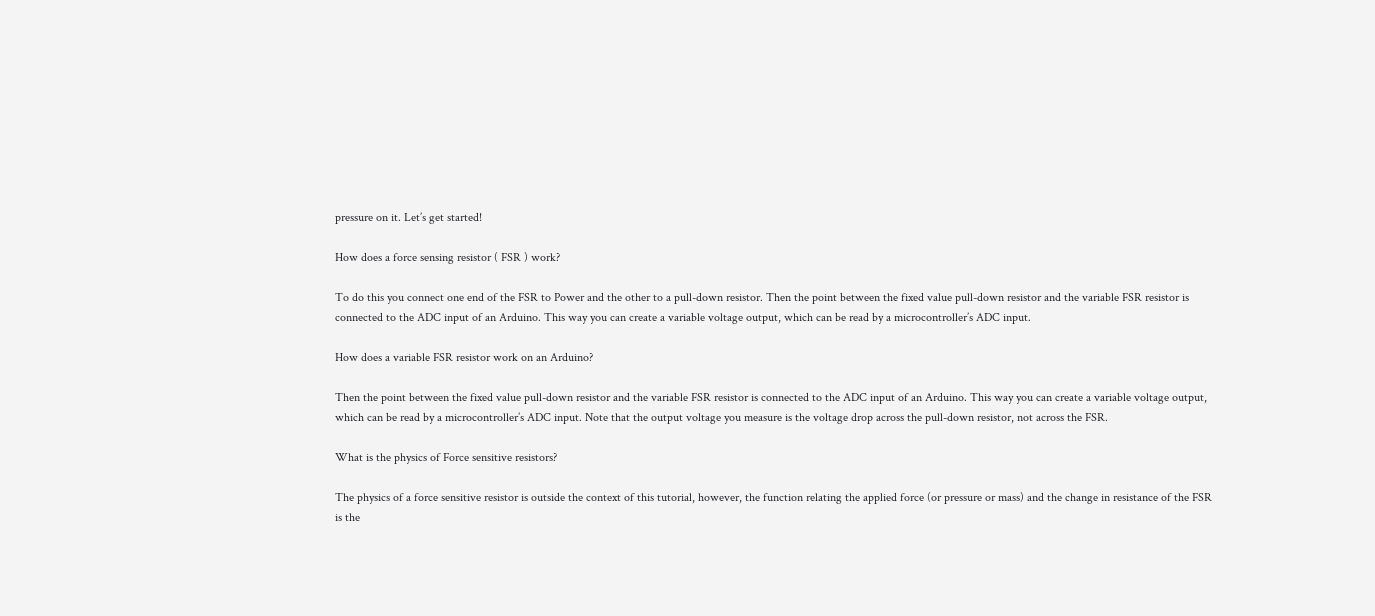pressure on it. Let’s get started!

How does a force sensing resistor ( FSR ) work?

To do this you connect one end of the FSR to Power and the other to a pull-down resistor. Then the point between the fixed value pull-down resistor and the variable FSR resistor is connected to the ADC input of an Arduino. This way you can create a variable voltage output, which can be read by a microcontroller’s ADC input.

How does a variable FSR resistor work on an Arduino?

Then the point between the fixed value pull-down resistor and the variable FSR resistor is connected to the ADC input of an Arduino. This way you can create a variable voltage output, which can be read by a microcontroller’s ADC input. Note that the output voltage you measure is the voltage drop across the pull-down resistor, not across the FSR.

What is the physics of Force sensitive resistors?

The physics of a force sensitive resistor is outside the context of this tutorial, however, the function relating the applied force (or pressure or mass) and the change in resistance of the FSR is the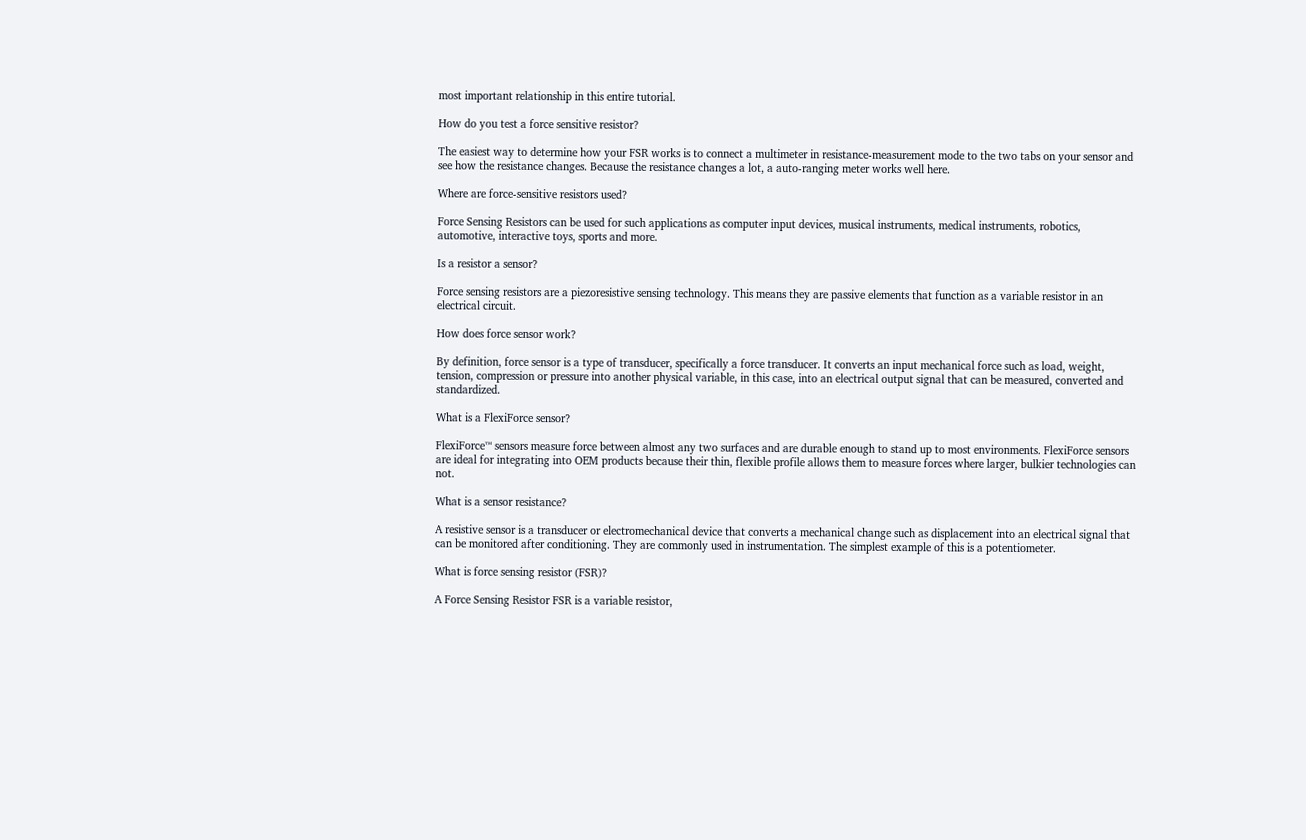most important relationship in this entire tutorial.

How do you test a force sensitive resistor?

The easiest way to determine how your FSR works is to connect a multimeter in resistance-measurement mode to the two tabs on your sensor and see how the resistance changes. Because the resistance changes a lot, a auto-ranging meter works well here.

Where are force-sensitive resistors used?

Force Sensing Resistors can be used for such applications as computer input devices, musical instruments, medical instruments, robotics, automotive, interactive toys, sports and more.

Is a resistor a sensor?

Force sensing resistors are a piezoresistive sensing technology. This means they are passive elements that function as a variable resistor in an electrical circuit.

How does force sensor work?

By definition, force sensor is a type of transducer, specifically a force transducer. It converts an input mechanical force such as load, weight, tension, compression or pressure into another physical variable, in this case, into an electrical output signal that can be measured, converted and standardized.

What is a FlexiForce sensor?

FlexiForce™ sensors measure force between almost any two surfaces and are durable enough to stand up to most environments. FlexiForce sensors are ideal for integrating into OEM products because their thin, flexible profile allows them to measure forces where larger, bulkier technologies can not.

What is a sensor resistance?

A resistive sensor is a transducer or electromechanical device that converts a mechanical change such as displacement into an electrical signal that can be monitored after conditioning. They are commonly used in instrumentation. The simplest example of this is a potentiometer.

What is force sensing resistor (FSR)?

A Force Sensing Resistor FSR is a variable resistor,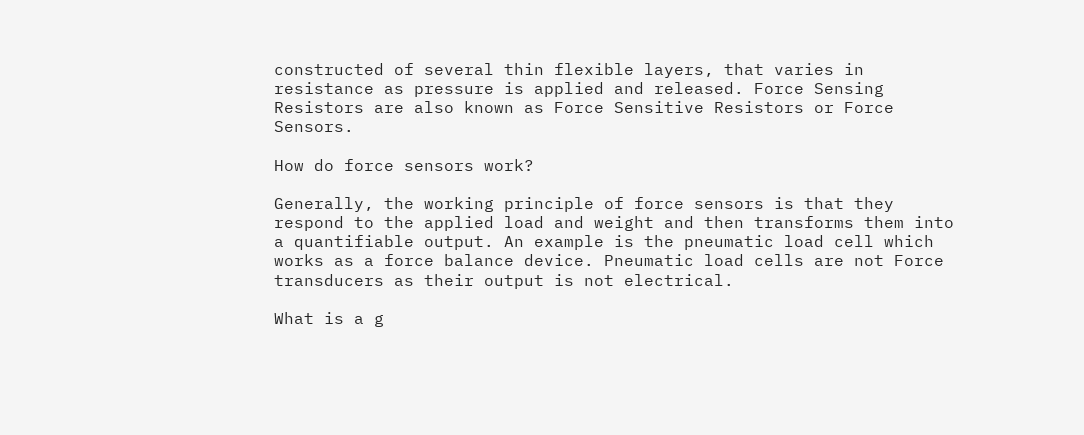constructed of several thin flexible layers, that varies in resistance as pressure is applied and released. Force Sensing Resistors are also known as Force Sensitive Resistors or Force Sensors.

How do force sensors work?

Generally, the working principle of force sensors is that they respond to the applied load and weight and then transforms them into a quantifiable output. An example is the pneumatic load cell which works as a force balance device. Pneumatic load cells are not Force transducers as their output is not electrical.

What is a g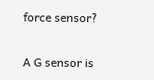force sensor?

A G sensor is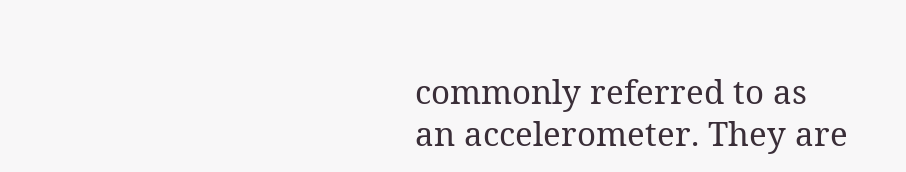commonly referred to as an accelerometer. They are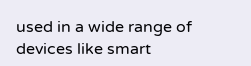used in a wide range of devices like smart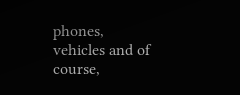phones, vehicles and of course,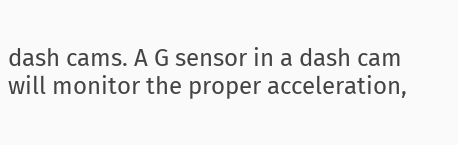dash cams. A G sensor in a dash cam will monitor the proper acceleration,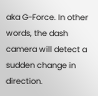aka G-Force. In other words, the dash camera will detect a sudden change in direction.